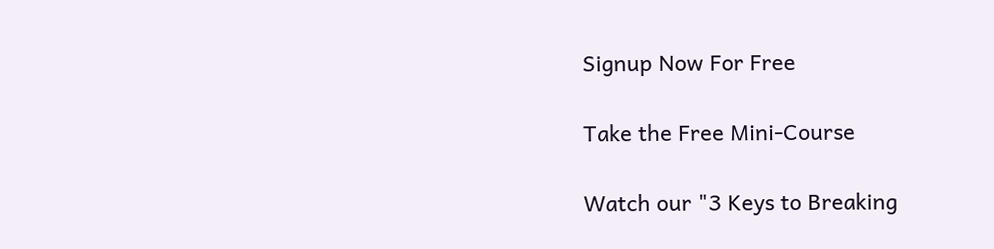Signup Now For Free

Take the Free Mini-Course

Watch our "3 Keys to Breaking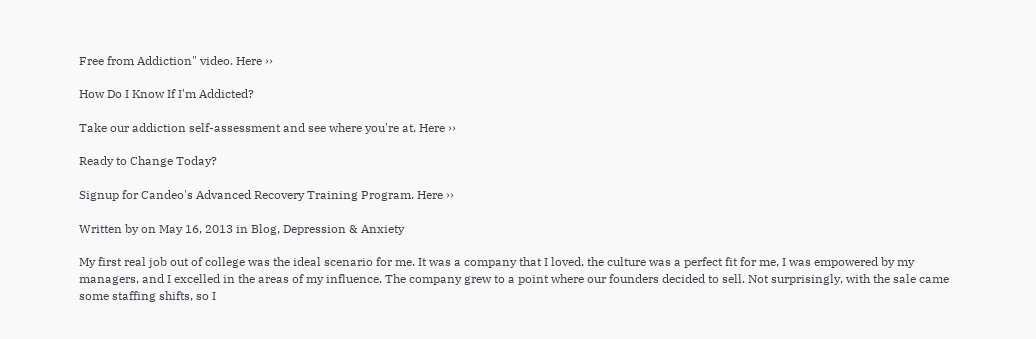Free from Addiction" video. Here ››

How Do I Know If I'm Addicted?

Take our addiction self-assessment and see where you're at. Here ››

Ready to Change Today?

Signup for Candeo's Advanced Recovery Training Program. Here ››

Written by on May 16, 2013 in Blog, Depression & Anxiety

My first real job out of college was the ideal scenario for me. It was a company that I loved, the culture was a perfect fit for me, I was empowered by my managers, and I excelled in the areas of my influence. The company grew to a point where our founders decided to sell. Not surprisingly, with the sale came some staffing shifts, so I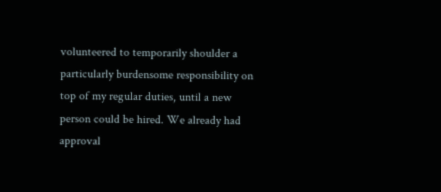volunteered to temporarily shoulder a particularly burdensome responsibility on top of my regular duties, until a new person could be hired. We already had approval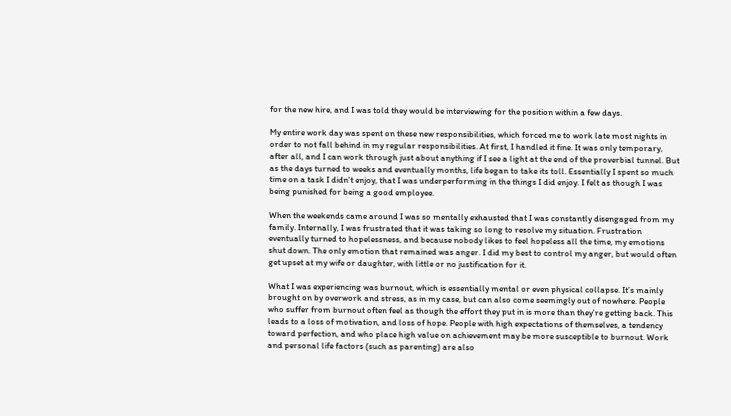for the new hire, and I was told they would be interviewing for the position within a few days.

My entire work day was spent on these new responsibilities, which forced me to work late most nights in order to not fall behind in my regular responsibilities. At first, I handled it fine. It was only temporary, after all, and I can work through just about anything if I see a light at the end of the proverbial tunnel. But as the days turned to weeks and eventually months, life began to take its toll. Essentially I spent so much time on a task I didn’t enjoy, that I was underperforming in the things I did enjoy. I felt as though I was being punished for being a good employee.

When the weekends came around I was so mentally exhausted that I was constantly disengaged from my family. Internally, I was frustrated that it was taking so long to resolve my situation. Frustration eventually turned to hopelessness, and because nobody likes to feel hopeless all the time, my emotions shut down. The only emotion that remained was anger. I did my best to control my anger, but would often get upset at my wife or daughter, with little or no justification for it.

What I was experiencing was burnout, which is essentially mental or even physical collapse. It’s mainly brought on by overwork and stress, as in my case, but can also come seemingly out of nowhere. People who suffer from burnout often feel as though the effort they put in is more than they’re getting back. This leads to a loss of motivation, and loss of hope. People with high expectations of themselves, a tendency toward perfection, and who place high value on achievement may be more susceptible to burnout. Work and personal life factors (such as parenting) are also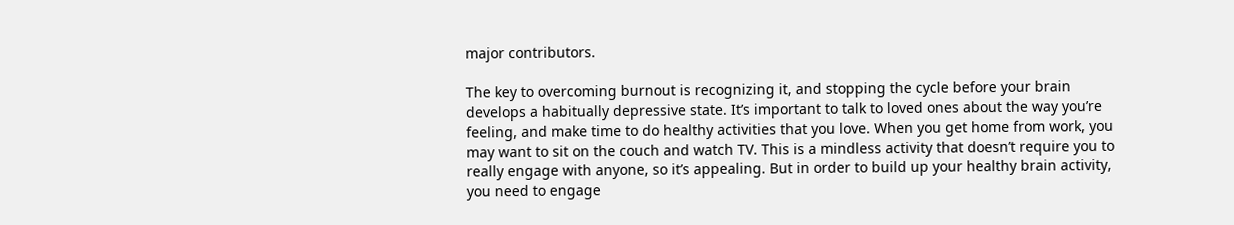major contributors.

The key to overcoming burnout is recognizing it, and stopping the cycle before your brain develops a habitually depressive state. It’s important to talk to loved ones about the way you’re feeling, and make time to do healthy activities that you love. When you get home from work, you may want to sit on the couch and watch TV. This is a mindless activity that doesn’t require you to really engage with anyone, so it’s appealing. But in order to build up your healthy brain activity, you need to engage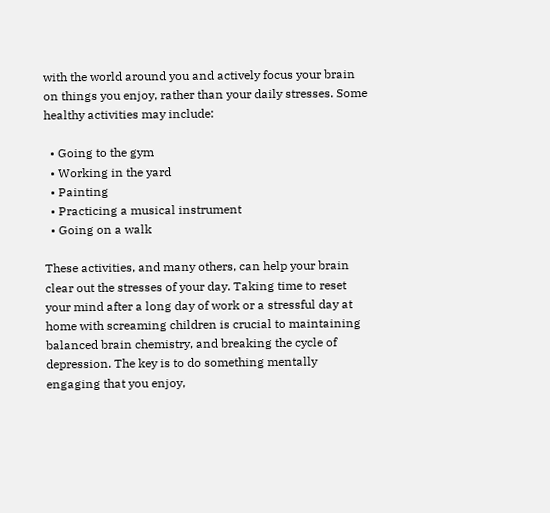with the world around you and actively focus your brain on things you enjoy, rather than your daily stresses. Some healthy activities may include:

  • Going to the gym
  • Working in the yard
  • Painting
  • Practicing a musical instrument
  • Going on a walk

These activities, and many others, can help your brain clear out the stresses of your day. Taking time to reset your mind after a long day of work or a stressful day at home with screaming children is crucial to maintaining balanced brain chemistry, and breaking the cycle of depression. The key is to do something mentally engaging that you enjoy,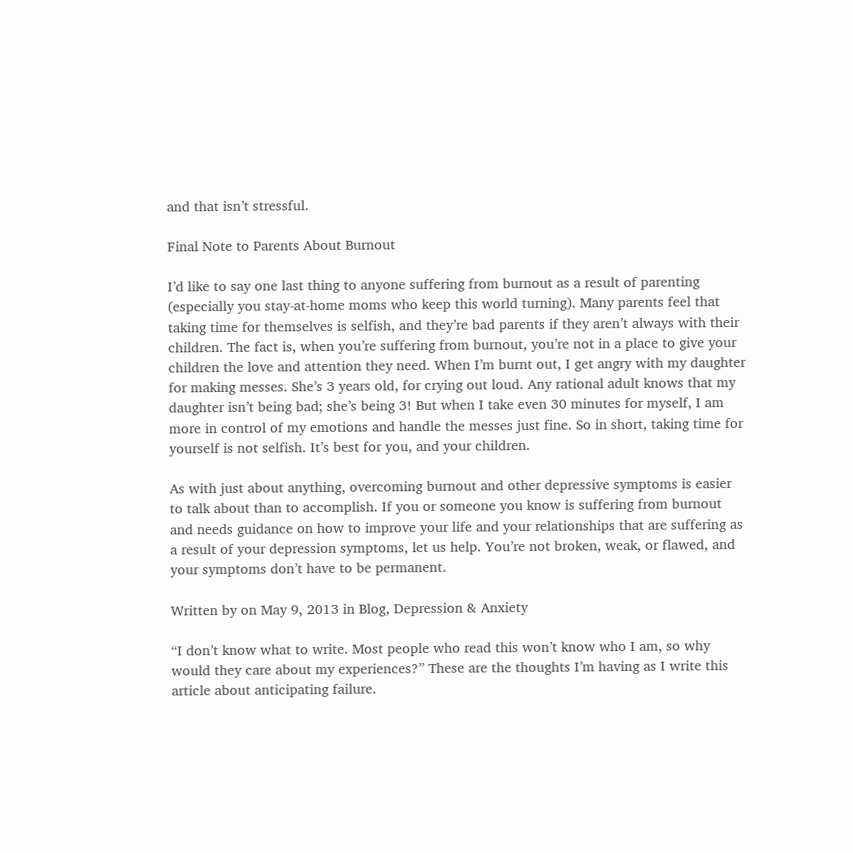and that isn’t stressful.

Final Note to Parents About Burnout

I’d like to say one last thing to anyone suffering from burnout as a result of parenting (especially you stay-at-home moms who keep this world turning). Many parents feel that taking time for themselves is selfish, and they’re bad parents if they aren’t always with their children. The fact is, when you’re suffering from burnout, you’re not in a place to give your children the love and attention they need. When I’m burnt out, I get angry with my daughter for making messes. She’s 3 years old, for crying out loud. Any rational adult knows that my daughter isn’t being bad; she’s being 3! But when I take even 30 minutes for myself, I am more in control of my emotions and handle the messes just fine. So in short, taking time for yourself is not selfish. It’s best for you, and your children.

As with just about anything, overcoming burnout and other depressive symptoms is easier to talk about than to accomplish. If you or someone you know is suffering from burnout and needs guidance on how to improve your life and your relationships that are suffering as a result of your depression symptoms, let us help. You’re not broken, weak, or flawed, and your symptoms don’t have to be permanent.

Written by on May 9, 2013 in Blog, Depression & Anxiety

“I don’t know what to write. Most people who read this won’t know who I am, so why would they care about my experiences?” These are the thoughts I’m having as I write this article about anticipating failure.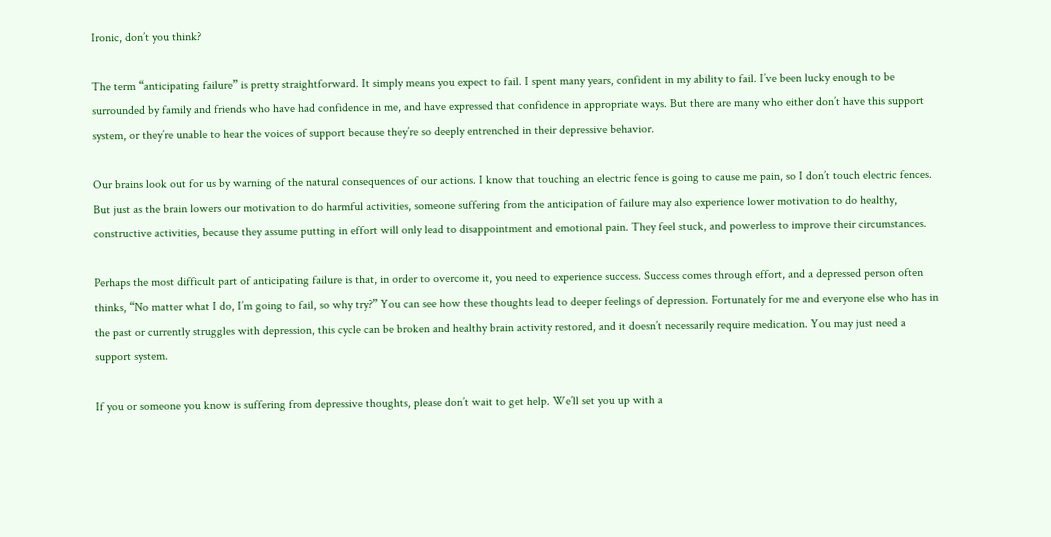Ironic, don’t you think?

The term “anticipating failure” is pretty straightforward. It simply means you expect to fail. I spent many years, confident in my ability to fail. I’ve been lucky enough to be surrounded by family and friends who have had confidence in me, and have expressed that confidence in appropriate ways. But there are many who either don’t have this support system, or they’re unable to hear the voices of support because they’re so deeply entrenched in their depressive behavior.

Our brains look out for us by warning of the natural consequences of our actions. I know that touching an electric fence is going to cause me pain, so I don’t touch electric fences. But just as the brain lowers our motivation to do harmful activities, someone suffering from the anticipation of failure may also experience lower motivation to do healthy, constructive activities, because they assume putting in effort will only lead to disappointment and emotional pain. They feel stuck, and powerless to improve their circumstances.

Perhaps the most difficult part of anticipating failure is that, in order to overcome it, you need to experience success. Success comes through effort, and a depressed person often thinks, “No matter what I do, I’m going to fail, so why try?” You can see how these thoughts lead to deeper feelings of depression. Fortunately for me and everyone else who has in the past or currently struggles with depression, this cycle can be broken and healthy brain activity restored, and it doesn’t necessarily require medication. You may just need a support system.

If you or someone you know is suffering from depressive thoughts, please don’t wait to get help. We’ll set you up with a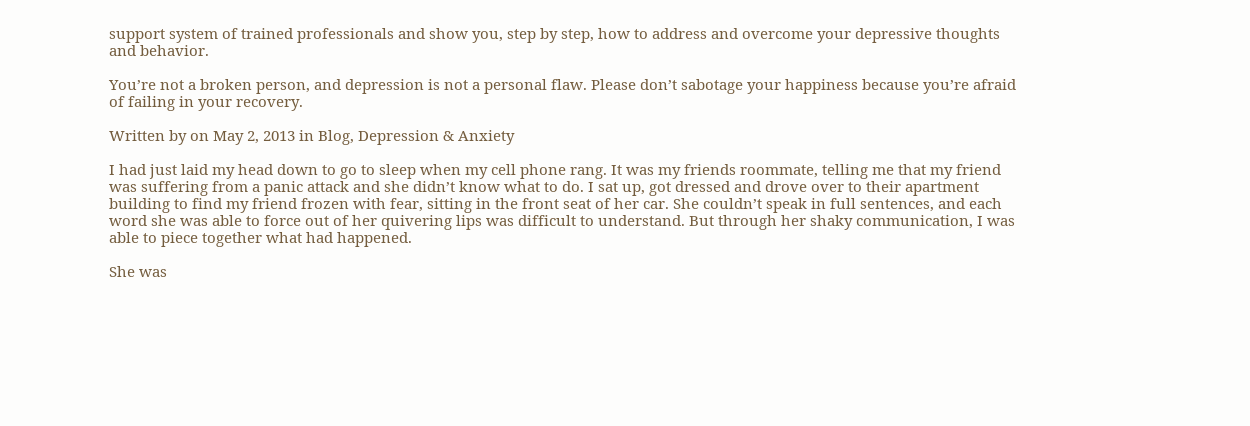support system of trained professionals and show you, step by step, how to address and overcome your depressive thoughts and behavior.

You’re not a broken person, and depression is not a personal flaw. Please don’t sabotage your happiness because you’re afraid of failing in your recovery.

Written by on May 2, 2013 in Blog, Depression & Anxiety

I had just laid my head down to go to sleep when my cell phone rang. It was my friends roommate, telling me that my friend was suffering from a panic attack and she didn’t know what to do. I sat up, got dressed and drove over to their apartment building to find my friend frozen with fear, sitting in the front seat of her car. She couldn’t speak in full sentences, and each word she was able to force out of her quivering lips was difficult to understand. But through her shaky communication, I was able to piece together what had happened.

She was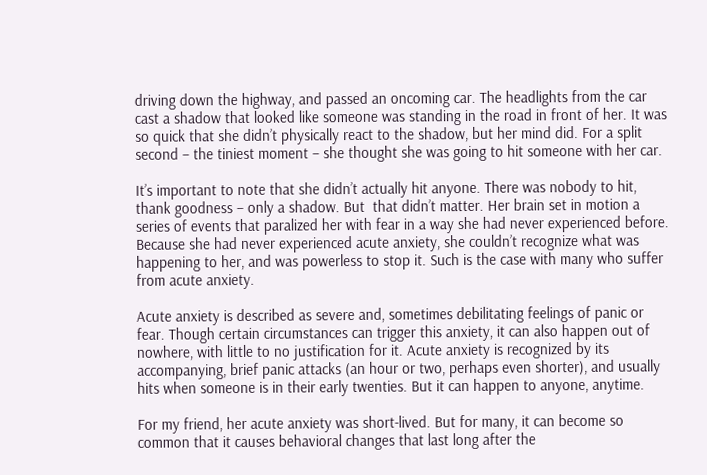driving down the highway, and passed an oncoming car. The headlights from the car cast a shadow that looked like someone was standing in the road in front of her. It was so quick that she didn’t physically react to the shadow, but her mind did. For a split second – the tiniest moment – she thought she was going to hit someone with her car.

It’s important to note that she didn’t actually hit anyone. There was nobody to hit, thank goodness – only a shadow. But  that didn’t matter. Her brain set in motion a series of events that paralized her with fear in a way she had never experienced before. Because she had never experienced acute anxiety, she couldn’t recognize what was happening to her, and was powerless to stop it. Such is the case with many who suffer from acute anxiety.

Acute anxiety is described as severe and, sometimes debilitating feelings of panic or fear. Though certain circumstances can trigger this anxiety, it can also happen out of nowhere, with little to no justification for it. Acute anxiety is recognized by its accompanying, brief panic attacks (an hour or two, perhaps even shorter), and usually hits when someone is in their early twenties. But it can happen to anyone, anytime.

For my friend, her acute anxiety was short-lived. But for many, it can become so common that it causes behavioral changes that last long after the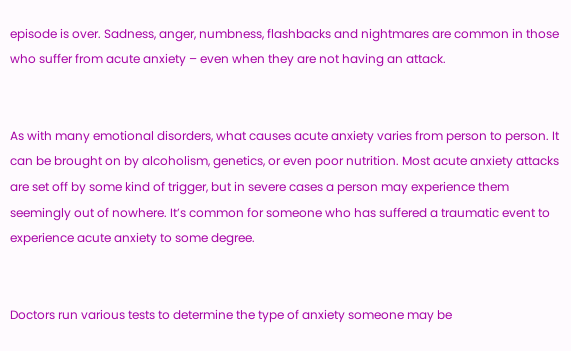episode is over. Sadness, anger, numbness, flashbacks and nightmares are common in those who suffer from acute anxiety – even when they are not having an attack.


As with many emotional disorders, what causes acute anxiety varies from person to person. It can be brought on by alcoholism, genetics, or even poor nutrition. Most acute anxiety attacks are set off by some kind of trigger, but in severe cases a person may experience them seemingly out of nowhere. It’s common for someone who has suffered a traumatic event to experience acute anxiety to some degree.


Doctors run various tests to determine the type of anxiety someone may be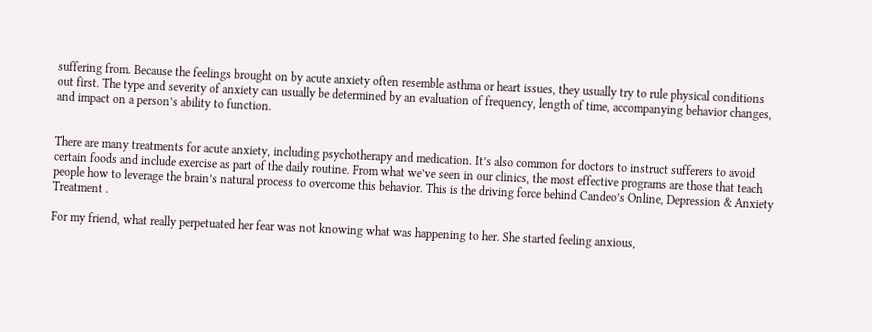suffering from. Because the feelings brought on by acute anxiety often resemble asthma or heart issues, they usually try to rule physical conditions out first. The type and severity of anxiety can usually be determined by an evaluation of frequency, length of time, accompanying behavior changes, and impact on a person’s ability to function.


There are many treatments for acute anxiety, including psychotherapy and medication. It’s also common for doctors to instruct sufferers to avoid certain foods and include exercise as part of the daily routine. From what we’ve seen in our clinics, the most effective programs are those that teach people how to leverage the brain’s natural process to overcome this behavior. This is the driving force behind Candeo’s Online, Depression & Anxiety Treatment .

For my friend, what really perpetuated her fear was not knowing what was happening to her. She started feeling anxious,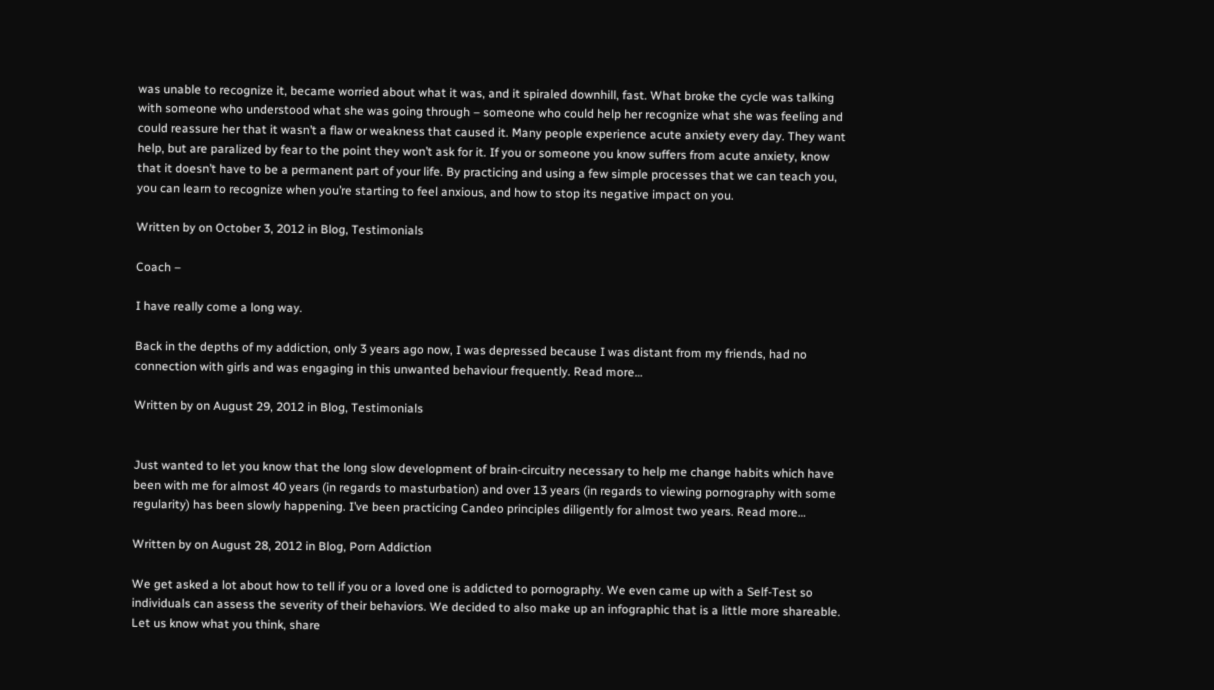was unable to recognize it, became worried about what it was, and it spiraled downhill, fast. What broke the cycle was talking with someone who understood what she was going through – someone who could help her recognize what she was feeling and could reassure her that it wasn’t a flaw or weakness that caused it. Many people experience acute anxiety every day. They want help, but are paralized by fear to the point they won’t ask for it. If you or someone you know suffers from acute anxiety, know that it doesn’t have to be a permanent part of your life. By practicing and using a few simple processes that we can teach you, you can learn to recognize when you’re starting to feel anxious, and how to stop its negative impact on you.

Written by on October 3, 2012 in Blog, Testimonials

Coach –

I have really come a long way.

Back in the depths of my addiction, only 3 years ago now, I was depressed because I was distant from my friends, had no connection with girls and was engaging in this unwanted behaviour frequently. Read more…

Written by on August 29, 2012 in Blog, Testimonials


Just wanted to let you know that the long slow development of brain-circuitry necessary to help me change habits which have been with me for almost 40 years (in regards to masturbation) and over 13 years (in regards to viewing pornography with some regularity) has been slowly happening. I’ve been practicing Candeo principles diligently for almost two years. Read more…

Written by on August 28, 2012 in Blog, Porn Addiction

We get asked a lot about how to tell if you or a loved one is addicted to pornography. We even came up with a Self-Test so individuals can assess the severity of their behaviors. We decided to also make up an infographic that is a little more shareable. Let us know what you think, share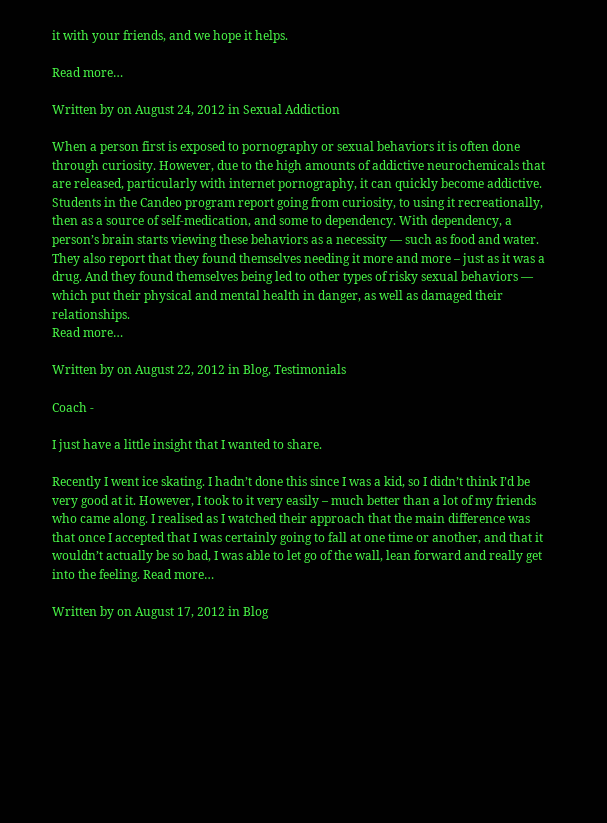it with your friends, and we hope it helps.

Read more…

Written by on August 24, 2012 in Sexual Addiction

When a person first is exposed to pornography or sexual behaviors it is often done through curiosity. However, due to the high amounts of addictive neurochemicals that are released, particularly with internet pornography, it can quickly become addictive. Students in the Candeo program report going from curiosity, to using it recreationally, then as a source of self-medication, and some to dependency. With dependency, a person’s brain starts viewing these behaviors as a necessity — such as food and water. They also report that they found themselves needing it more and more – just as it was a drug. And they found themselves being led to other types of risky sexual behaviors — which put their physical and mental health in danger, as well as damaged their relationships.
Read more…

Written by on August 22, 2012 in Blog, Testimonials

Coach -

I just have a little insight that I wanted to share.

Recently I went ice skating. I hadn’t done this since I was a kid, so I didn’t think I’d be very good at it. However, I took to it very easily – much better than a lot of my friends who came along. I realised as I watched their approach that the main difference was that once I accepted that I was certainly going to fall at one time or another, and that it wouldn’t actually be so bad, I was able to let go of the wall, lean forward and really get into the feeling. Read more…

Written by on August 17, 2012 in Blog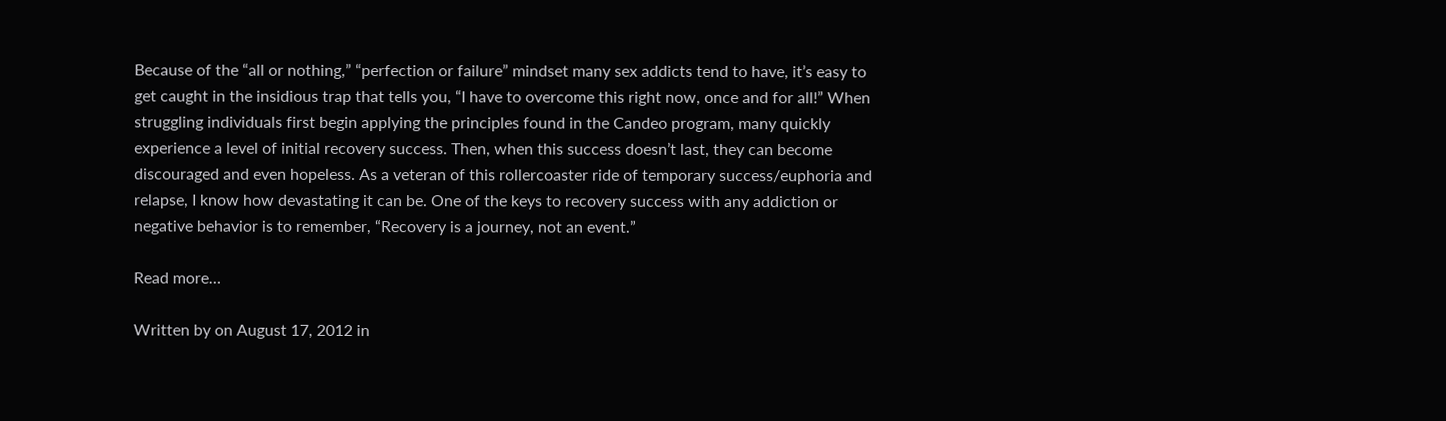Because of the “all or nothing,” “perfection or failure” mindset many sex addicts tend to have, it’s easy to get caught in the insidious trap that tells you, “I have to overcome this right now, once and for all!” When struggling individuals first begin applying the principles found in the Candeo program, many quickly experience a level of initial recovery success. Then, when this success doesn’t last, they can become discouraged and even hopeless. As a veteran of this rollercoaster ride of temporary success/euphoria and relapse, I know how devastating it can be. One of the keys to recovery success with any addiction or negative behavior is to remember, “Recovery is a journey, not an event.”

Read more…

Written by on August 17, 2012 in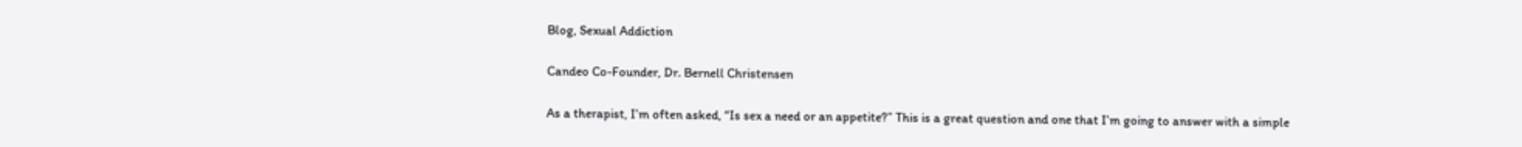Blog, Sexual Addiction

Candeo Co-Founder, Dr. Bernell Christensen

As a therapist, I’m often asked, “Is sex a need or an appetite?” This is a great question and one that I’m going to answer with a simple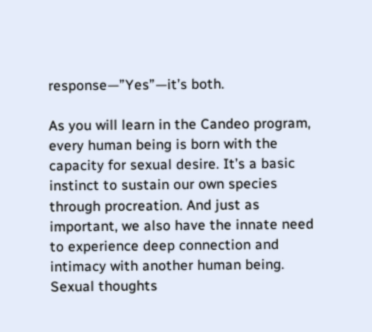response—”Yes”—it’s both.

As you will learn in the Candeo program, every human being is born with the capacity for sexual desire. It’s a basic instinct to sustain our own species through procreation. And just as important, we also have the innate need to experience deep connection and intimacy with another human being. Sexual thoughts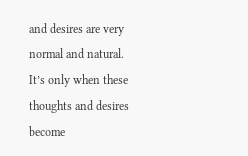and desires are very normal and natural. It’s only when these thoughts and desires become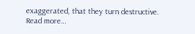exaggerated, that they turn destructive.
Read more…